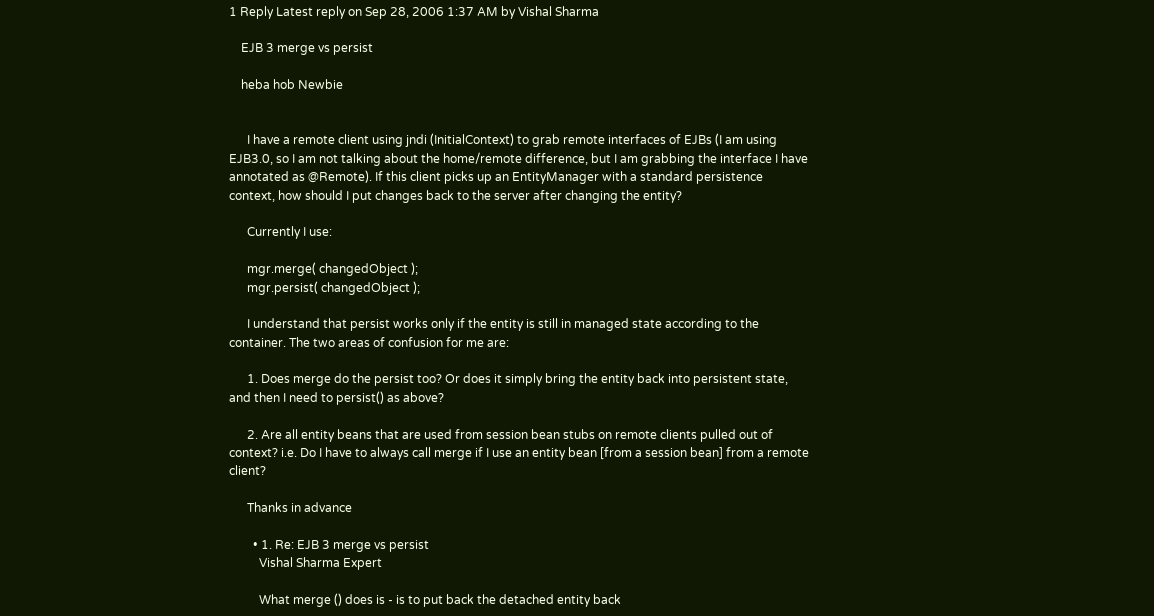1 Reply Latest reply on Sep 28, 2006 1:37 AM by Vishal Sharma

    EJB 3 merge vs persist

    heba hob Newbie


      I have a remote client using jndi (InitialContext) to grab remote interfaces of EJBs (I am using EJB3.0, so I am not talking about the home/remote difference, but I am grabbing the interface I have annotated as @Remote). If this client picks up an EntityManager with a standard persistence context, how should I put changes back to the server after changing the entity?

      Currently I use:

      mgr.merge( changedObject );
      mgr.persist( changedObject );

      I understand that persist works only if the entity is still in managed state according to the container. The two areas of confusion for me are:

      1. Does merge do the persist too? Or does it simply bring the entity back into persistent state, and then I need to persist() as above?

      2. Are all entity beans that are used from session bean stubs on remote clients pulled out of context? i.e. Do I have to always call merge if I use an entity bean [from a session bean] from a remote client?

      Thanks in advance

        • 1. Re: EJB 3 merge vs persist
          Vishal Sharma Expert

          What merge () does is - is to put back the detached entity back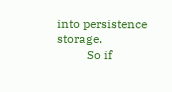into persistence storage.
          So if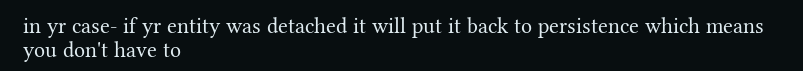in yr case- if yr entity was detached it will put it back to persistence which means you don't have to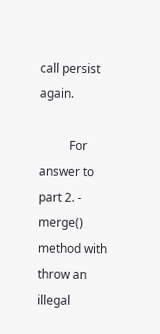call persist again.

          For answer to part 2. - merge() method with throw an illegal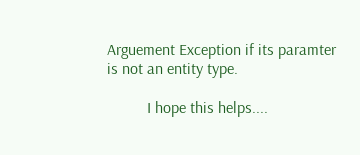Arguement Exception if its paramter is not an entity type.

          I hope this helps....